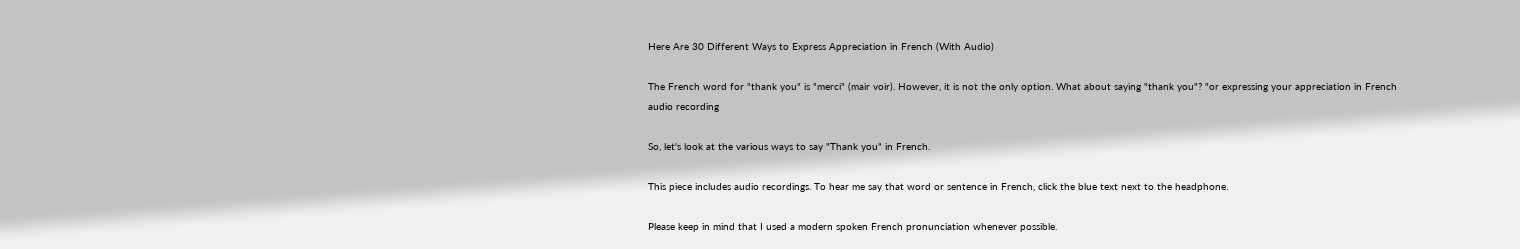Here Are 30 Different Ways to Express Appreciation in French (With Audio)

The French word for "thank you" is "merci" (mair voir). However, it is not the only option. What about saying "thank you"? "or expressing your appreciation in French audio recording

So, let's look at the various ways to say "Thank you" in French.

This piece includes audio recordings. To hear me say that word or sentence in French, click the blue text next to the headphone.

Please keep in mind that I used a modern spoken French pronunciation whenever possible.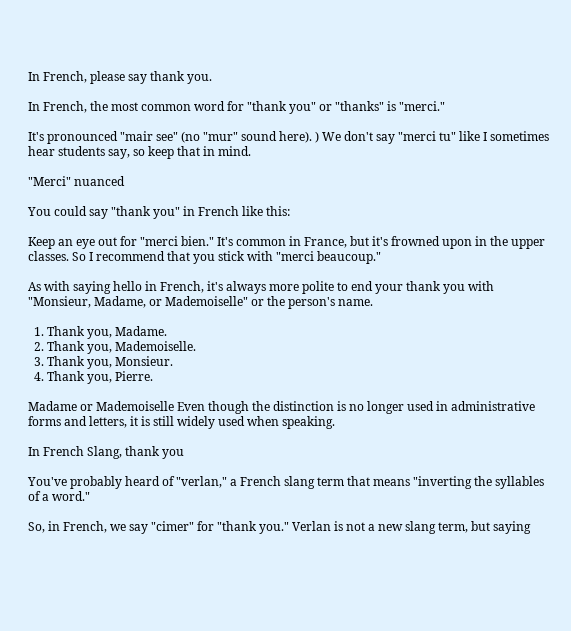In French, please say thank you.

In French, the most common word for "thank you" or "thanks" is "merci."

It's pronounced "mair see" (no "mur" sound here). ) We don't say "merci tu" like I sometimes hear students say, so keep that in mind.

"Merci" nuanced

You could say "thank you" in French like this:

Keep an eye out for "merci bien." It's common in France, but it's frowned upon in the upper classes. So I recommend that you stick with "merci beaucoup."

As with saying hello in French, it's always more polite to end your thank you with "Monsieur, Madame, or Mademoiselle" or the person's name.

  1. Thank you, Madame.
  2. Thank you, Mademoiselle.
  3. Thank you, Monsieur.
  4. Thank you, Pierre.

Madame or Mademoiselle Even though the distinction is no longer used in administrative forms and letters, it is still widely used when speaking.

In French Slang, thank you

You've probably heard of "verlan," a French slang term that means "inverting the syllables of a word."

So, in French, we say "cimer" for "thank you." Verlan is not a new slang term, but saying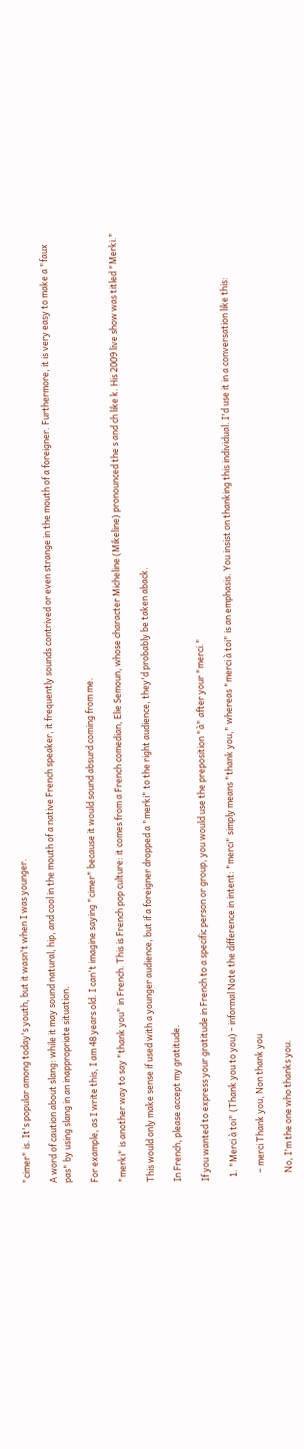"cimer" is. It's popular among today's youth, but it wasn't when I was younger.

A word of caution about slang: while it may sound natural, hip, and cool in the mouth of a native French speaker, it frequently sounds contrived or even strange in the mouth of a foreigner. Furthermore, it is very easy to make a "faux pas" by using slang in an inappropriate situation.

For example, as I write this, I am 48 years old. I can't imagine saying "cimer" because it would sound absurd coming from me.

"merki" is another way to say "thank you" in French. This is French pop culture: it comes from a French comedian, Elie Semoun, whose character Micheline (Mikeline) pronounced the s and ch like k. His 2009 live show was titled "Merki."

This would only make sense if used with a younger audience, but if a foreigner dropped a "merki" to the right audience, they'd probably be taken aback.

In French, please accept my gratitude.

If you wanted to express your gratitude in French to a specific person or group, you would use the preposition "à" after your "merci."

  1. "Merci à toi" (Thank you to you) - informal Note the difference in intent: "merci" simply means "thank you," whereas "merci à toi" is an emphasis. You insist on thanking this individual. I'd use it in a conversation like this:

    – merci Thank you, Non thank you

    No, I'm the one who thanks you.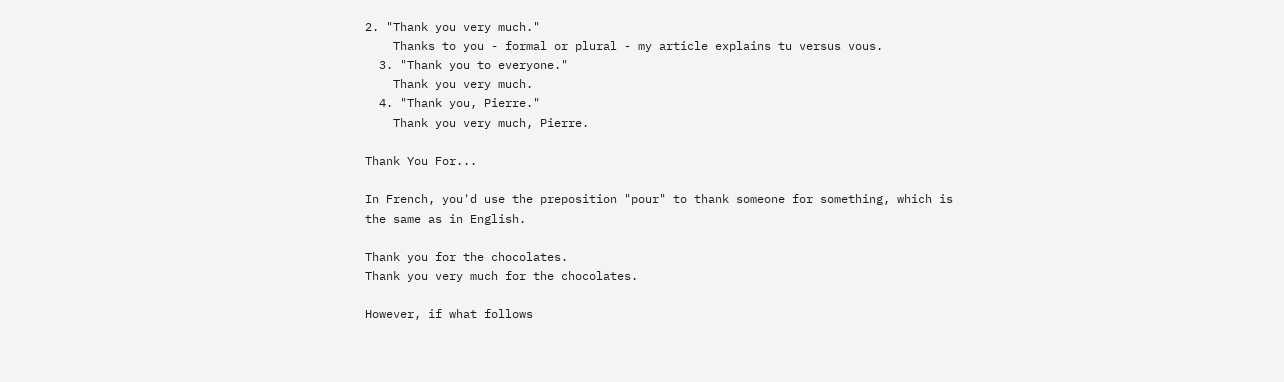2. "Thank you very much."
    Thanks to you - formal or plural - my article explains tu versus vous.
  3. "Thank you to everyone."
    Thank you very much.
  4. "Thank you, Pierre."
    Thank you very much, Pierre.

Thank You For...

In French, you'd use the preposition "pour" to thank someone for something, which is the same as in English.

Thank you for the chocolates.
Thank you very much for the chocolates.

However, if what follows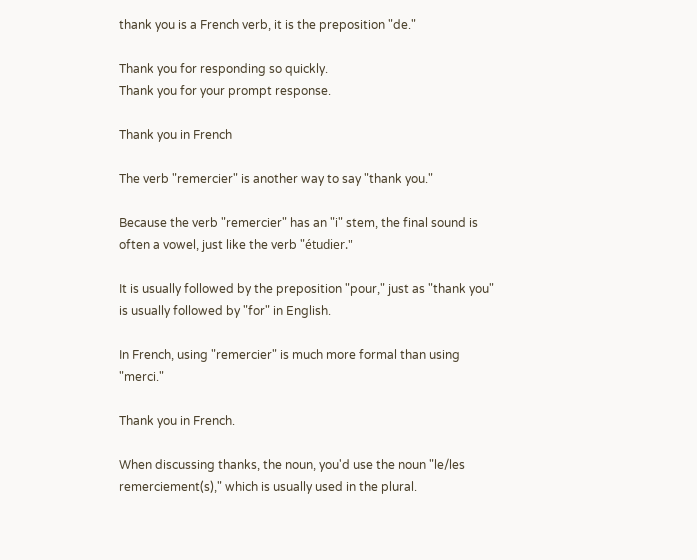thank you is a French verb, it is the preposition "de."

Thank you for responding so quickly.
Thank you for your prompt response.

Thank you in French

The verb "remercier" is another way to say "thank you."

Because the verb "remercier" has an "i" stem, the final sound is often a vowel, just like the verb "étudier."

It is usually followed by the preposition "pour," just as "thank you" is usually followed by "for" in English.

In French, using "remercier" is much more formal than using "merci."

Thank you in French.

When discussing thanks, the noun, you'd use the noun "le/les remerciement(s)," which is usually used in the plural.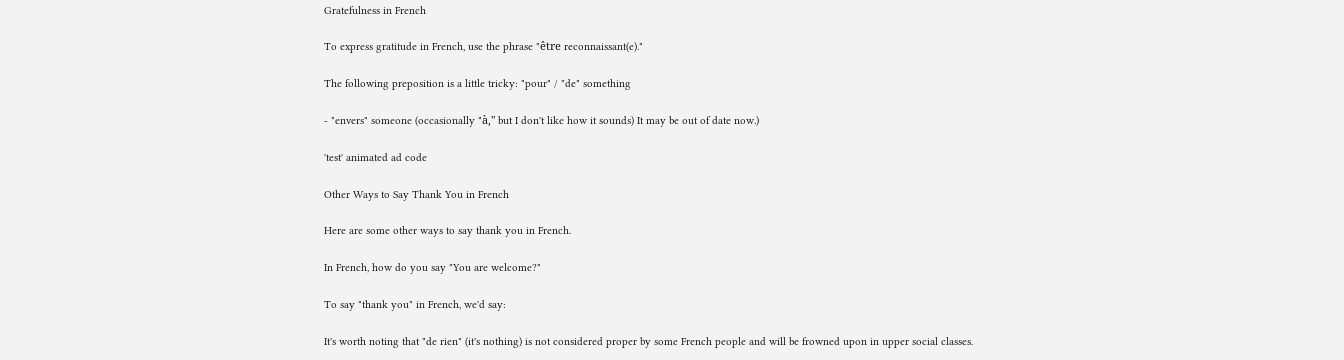Gratefulness in French

To express gratitude in French, use the phrase "être reconnaissant(e)."

The following preposition is a little tricky: "pour" / "de" something

- "envers" someone (occasionally "à," but I don't like how it sounds) It may be out of date now.)

'test' animated ad code

Other Ways to Say Thank You in French

Here are some other ways to say thank you in French.

In French, how do you say "You are welcome?"

To say "thank you" in French, we'd say:

It's worth noting that "de rien" (it's nothing) is not considered proper by some French people and will be frowned upon in upper social classes.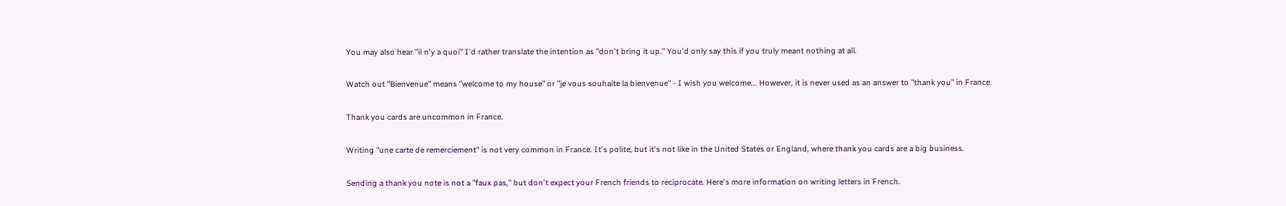You may also hear "il n'y a quoi" I'd rather translate the intention as "don't bring it up." You'd only say this if you truly meant nothing at all.

Watch out "Bienvenue" means "welcome to my house" or "je vous souhaite la bienvenue" - I wish you welcome... However, it is never used as an answer to "thank you" in France.

Thank you cards are uncommon in France.

Writing "une carte de remerciement" is not very common in France. It's polite, but it's not like in the United States or England, where thank you cards are a big business.

Sending a thank you note is not a "faux pas," but don't expect your French friends to reciprocate. Here's more information on writing letters in French.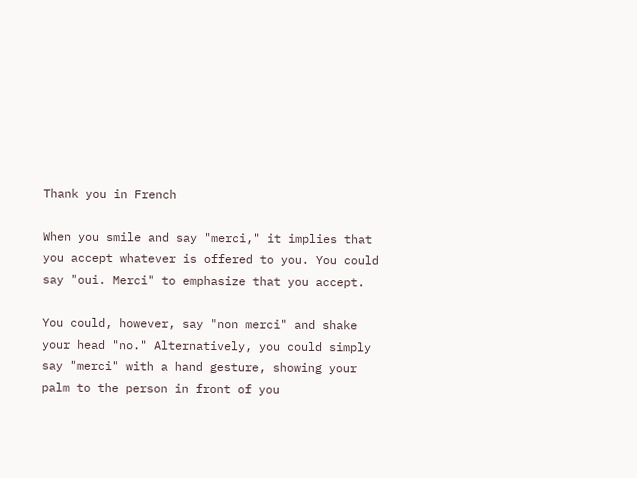Thank you in French

When you smile and say "merci," it implies that you accept whatever is offered to you. You could say "oui. Merci" to emphasize that you accept.

You could, however, say "non merci" and shake your head "no." Alternatively, you could simply say "merci" with a hand gesture, showing your palm to the person in front of you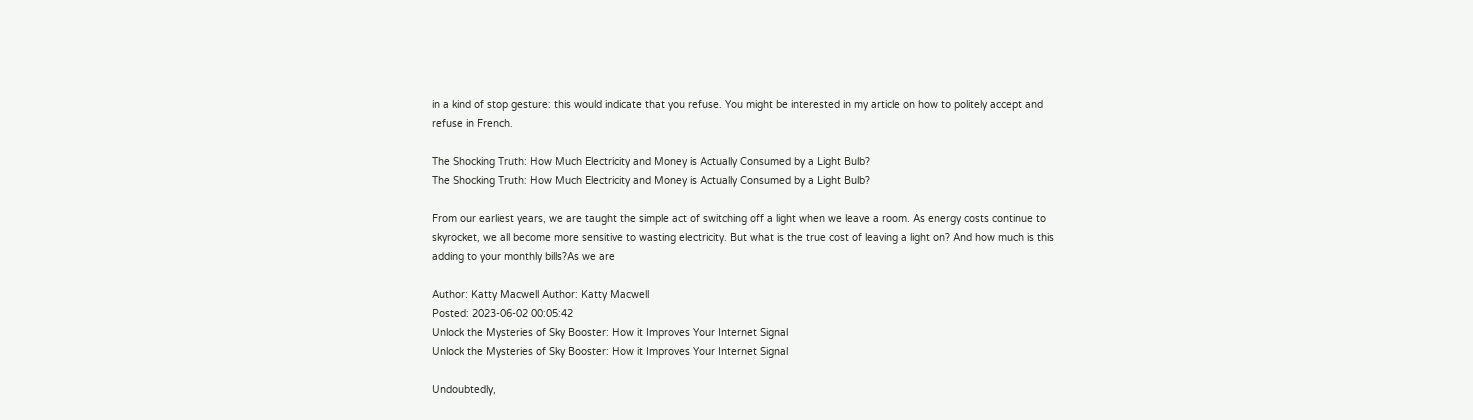in a kind of stop gesture: this would indicate that you refuse. You might be interested in my article on how to politely accept and refuse in French.

The Shocking Truth: How Much Electricity and Money is Actually Consumed by a Light Bulb?
The Shocking Truth: How Much Electricity and Money is Actually Consumed by a Light Bulb?

From our earliest years, we are taught the simple act of switching off a light when we leave a room. As energy costs continue to skyrocket, we all become more sensitive to wasting electricity. But what is the true cost of leaving a light on? And how much is this adding to your monthly bills?As we are

Author: Katty Macwell Author: Katty Macwell
Posted: 2023-06-02 00:05:42
Unlock the Mysteries of Sky Booster: How it Improves Your Internet Signal
Unlock the Mysteries of Sky Booster: How it Improves Your Internet Signal

Undoubtedly,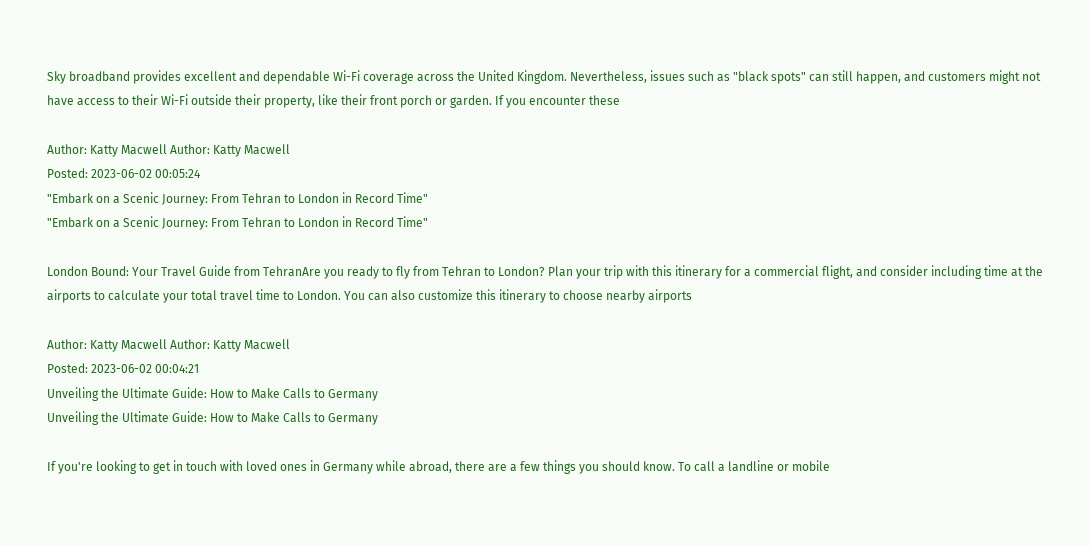Sky broadband provides excellent and dependable Wi-Fi coverage across the United Kingdom. Nevertheless, issues such as "black spots" can still happen, and customers might not have access to their Wi-Fi outside their property, like their front porch or garden. If you encounter these

Author: Katty Macwell Author: Katty Macwell
Posted: 2023-06-02 00:05:24
"Embark on a Scenic Journey: From Tehran to London in Record Time"
"Embark on a Scenic Journey: From Tehran to London in Record Time"

London Bound: Your Travel Guide from TehranAre you ready to fly from Tehran to London? Plan your trip with this itinerary for a commercial flight, and consider including time at the airports to calculate your total travel time to London. You can also customize this itinerary to choose nearby airports

Author: Katty Macwell Author: Katty Macwell
Posted: 2023-06-02 00:04:21
Unveiling the Ultimate Guide: How to Make Calls to Germany
Unveiling the Ultimate Guide: How to Make Calls to Germany

If you're looking to get in touch with loved ones in Germany while abroad, there are a few things you should know. To call a landline or mobile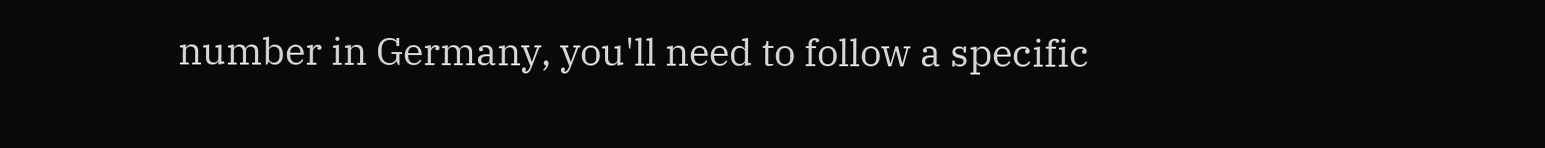number in Germany, you'll need to follow a specific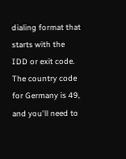dialing format that starts with the IDD or exit code. The country code for Germany is 49, and you'll need to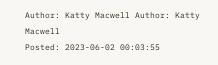Author: Katty Macwell Author: Katty Macwell
Posted: 2023-06-02 00:03:55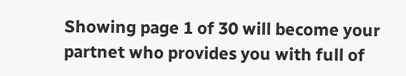Showing page 1 of 30 will become your partnet who provides you with full of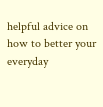helpful advice on
how to better your everyday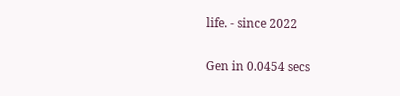life. - since 2022

Gen in 0.0454 secs